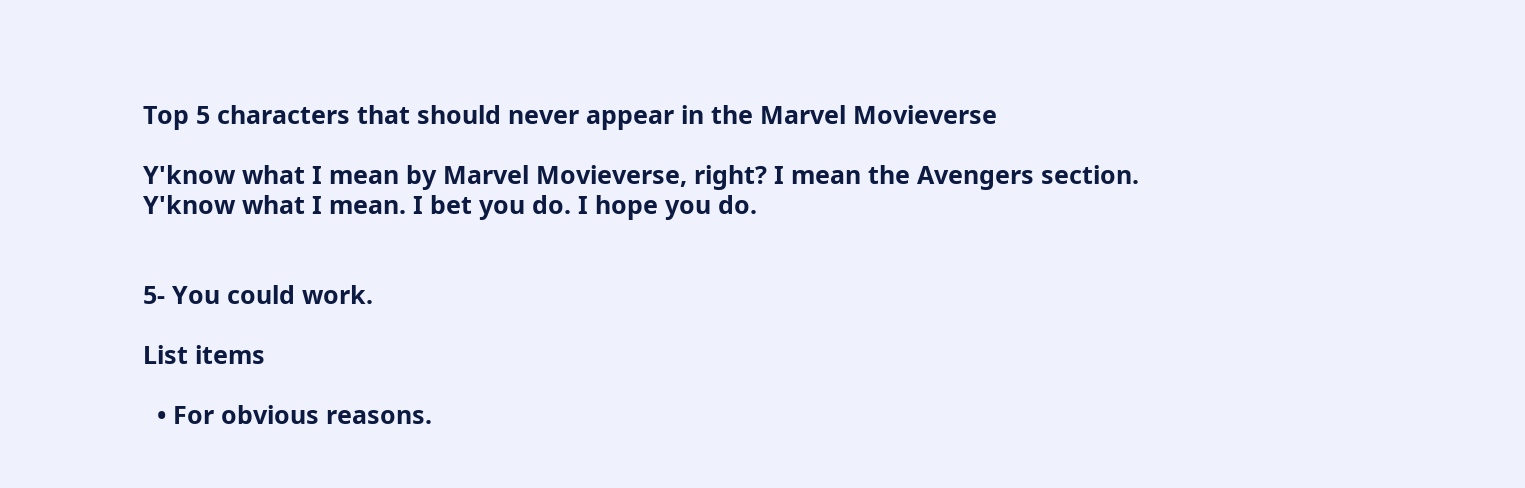Top 5 characters that should never appear in the Marvel Movieverse

Y'know what I mean by Marvel Movieverse, right? I mean the Avengers section. Y'know what I mean. I bet you do. I hope you do.


5- You could work.

List items

  • For obvious reasons.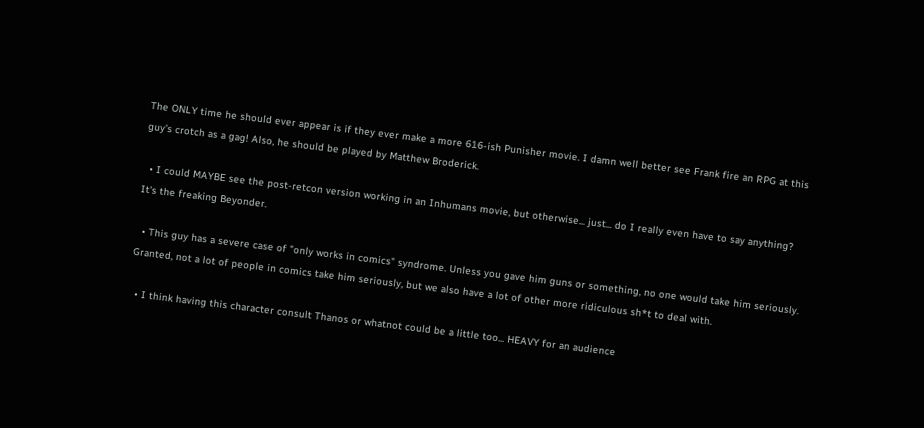The ONLY time he should ever appear is if they ever make a more 616-ish Punisher movie. I damn well better see Frank fire an RPG at this guy's crotch as a gag! Also, he should be played by Matthew Broderick.

  • I could MAYBE see the post-retcon version working in an Inhumans movie, but otherwise... just... do I really even have to say anything? It's the freaking Beyonder.

  • This guy has a severe case of "only works in comics" syndrome. Unless you gave him guns or something, no one would take him seriously. Granted, not a lot of people in comics take him seriously, but we also have a lot of other more ridiculous sh*t to deal with.

  • I think having this character consult Thanos or whatnot could be a little too... HEAVY for an audience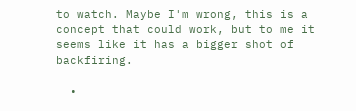to watch. Maybe I'm wrong, this is a concept that could work, but to me it seems like it has a bigger shot of backfiring.

  •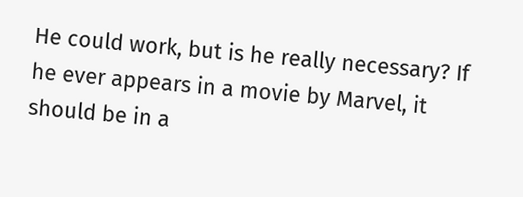He could work, but is he really necessary? If he ever appears in a movie by Marvel, it should be in a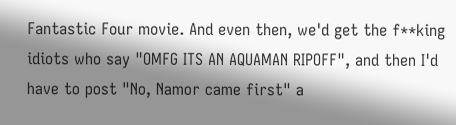Fantastic Four movie. And even then, we'd get the f**king idiots who say "OMFG ITS AN AQUAMAN RIPOFF", and then I'd have to post "No, Namor came first" a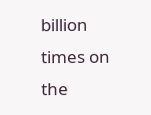billion times on the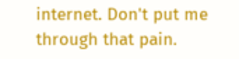internet. Don't put me through that pain.